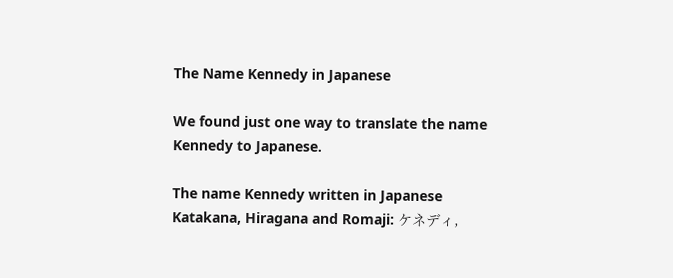The Name Kennedy in Japanese

We found just one way to translate the name Kennedy to Japanese.

The name Kennedy written in Japanese Katakana, Hiragana and Romaji: ケネディ,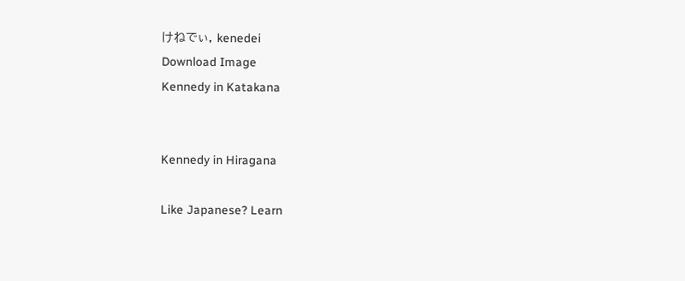けねでぃ, kenedei
Download Image
Kennedy in Katakana


Kennedy in Hiragana

Like Japanese? Learn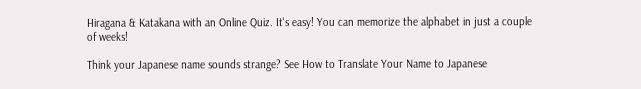Hiragana & Katakana with an Online Quiz. It's easy! You can memorize the alphabet in just a couple of weeks!

Think your Japanese name sounds strange? See How to Translate Your Name to Japanese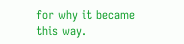for why it became this way.